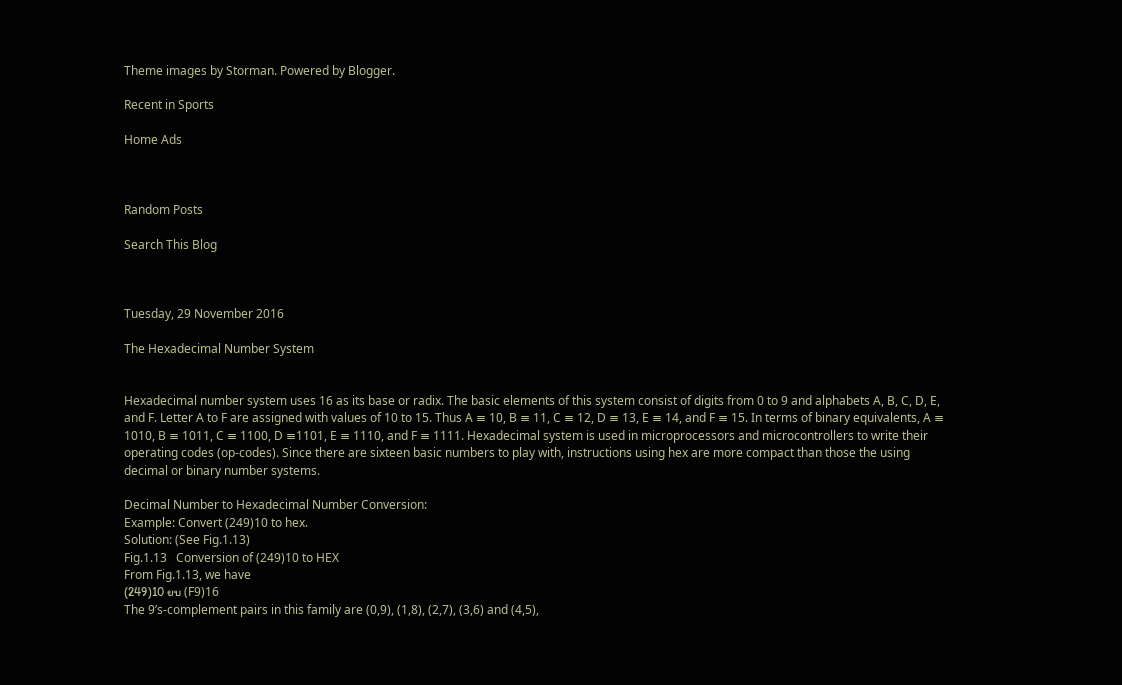Theme images by Storman. Powered by Blogger.

Recent in Sports

Home Ads



Random Posts

Search This Blog



Tuesday, 29 November 2016

The Hexadecimal Number System


Hexadecimal number system uses 16 as its base or radix. The basic elements of this system consist of digits from 0 to 9 and alphabets A, B, C, D, E, and F. Letter A to F are assigned with values of 10 to 15. Thus A ≡ 10, B ≡ 11, C ≡ 12, D ≡ 13, E ≡ 14, and F ≡ 15. In terms of binary equivalents, A ≡ 1010, B ≡ 1011, C ≡ 1100, D ≡1101, E ≡ 1110, and F ≡ 1111. Hexadecimal system is used in microprocessors and microcontrollers to write their operating codes (op-codes). Since there are sixteen basic numbers to play with, instructions using hex are more compact than those the using decimal or binary number systems.

Decimal Number to Hexadecimal Number Conversion:
Example: Convert (249)10 to hex.
Solution: (See Fig.1.13)
Fig.1.13   Conversion of (249)10 to HEX
From Fig.1.13, we have
(249)10 ยบ (F9)16
The 9’s-complement pairs in this family are (0,9), (1,8), (2,7), (3,6) and (4,5),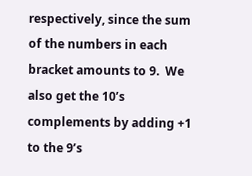respectively, since the sum of the numbers in each bracket amounts to 9.  We also get the 10’s complements by adding +1 to the 9’s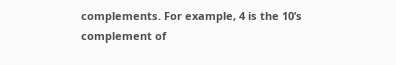complements. For example, 4 is the 10’s complement of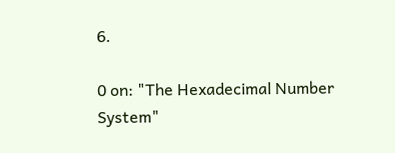6.

0 on: "The Hexadecimal Number System"